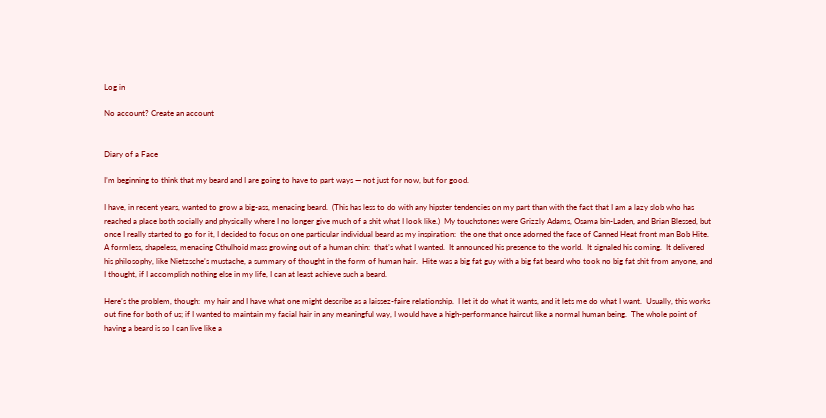Log in

No account? Create an account


Diary of a Face

I’m beginning to think that my beard and I are going to have to part ways — not just for now, but for good.

I have, in recent years, wanted to grow a big-ass, menacing beard.  (This has less to do with any hipster tendencies on my part than with the fact that I am a lazy slob who has reached a place both socially and physically where I no longer give much of a shit what I look like.)  My touchstones were Grizzly Adams, Osama bin-Laden, and Brian Blessed, but once I really started to go for it, I decided to focus on one particular individual beard as my inspiration:  the one that once adorned the face of Canned Heat front man Bob Hite.  A formless, shapeless, menacing Cthulhoid mass growing out of a human chin:  that’s what I wanted.  It announced his presence to the world.  It signaled his coming.  It delivered his philosophy, like Nietzsche’s mustache, a summary of thought in the form of human hair.  Hite was a big fat guy with a big fat beard who took no big fat shit from anyone, and I thought, if I accomplish nothing else in my life, I can at least achieve such a beard.

Here’s the problem, though:  my hair and I have what one might describe as a laissez-faire relationship.  I let it do what it wants, and it lets me do what I want.  Usually, this works out fine for both of us; if I wanted to maintain my facial hair in any meaningful way, I would have a high-performance haircut like a normal human being.  The whole point of having a beard is so I can live like a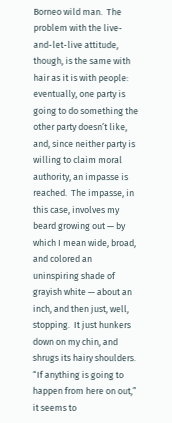Borneo wild man.  The problem with the live-and-let-live attitude, though, is the same with hair as it is with people:  eventually, one party is going to do something the other party doesn’t like, and, since neither party is willing to claim moral authority, an impasse is reached.  The impasse, in this case, involves my beard growing out — by which I mean wide, broad, and colored an uninspiring shade of grayish white — about an inch, and then just, well, stopping.  It just hunkers down on my chin, and shrugs its hairy shoulders.  “If anything is going to happen from here on out,” it seems to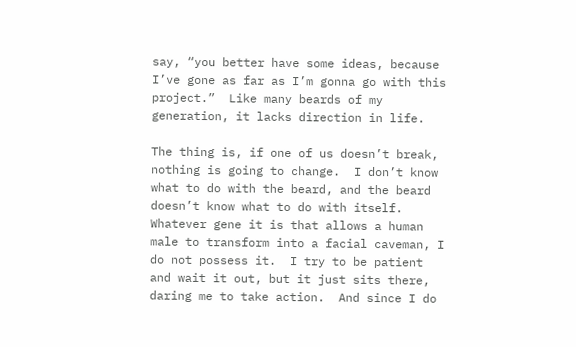say, “you better have some ideas, because I’ve gone as far as I’m gonna go with this project.”  Like many beards of my generation, it lacks direction in life.

The thing is, if one of us doesn’t break, nothing is going to change.  I don’t know what to do with the beard, and the beard doesn’t know what to do with itself.  Whatever gene it is that allows a human male to transform into a facial caveman, I do not possess it.  I try to be patient and wait it out, but it just sits there, daring me to take action.  And since I do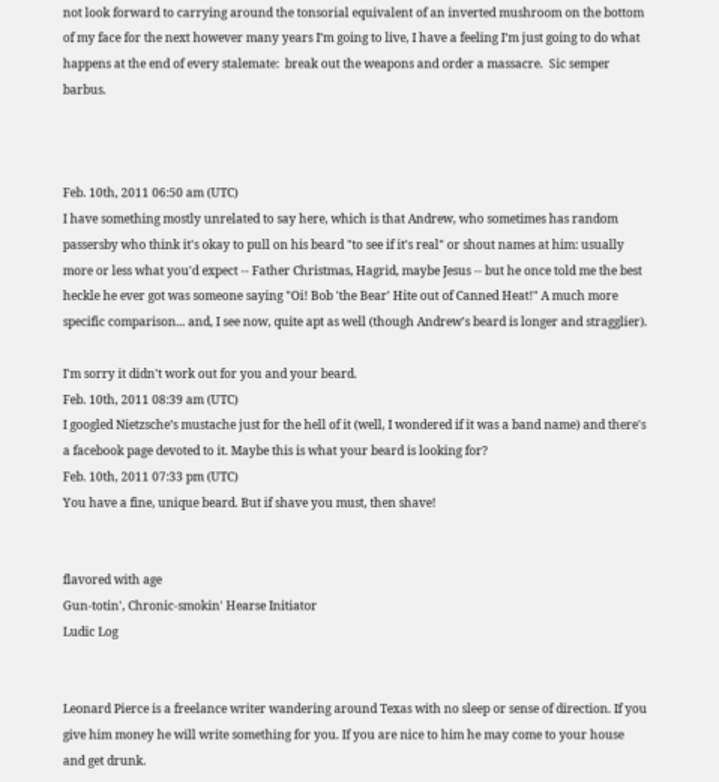not look forward to carrying around the tonsorial equivalent of an inverted mushroom on the bottom of my face for the next however many years I’m going to live, I have a feeling I’m just going to do what happens at the end of every stalemate:  break out the weapons and order a massacre.  Sic semper barbus.



Feb. 10th, 2011 06:50 am (UTC)
I have something mostly unrelated to say here, which is that Andrew, who sometimes has random passersby who think it's okay to pull on his beard "to see if it's real" or shout names at him: usually more or less what you'd expect -- Father Christmas, Hagrid, maybe Jesus -- but he once told me the best heckle he ever got was someone saying "Oi! Bob 'the Bear' Hite out of Canned Heat!" A much more specific comparison... and, I see now, quite apt as well (though Andrew's beard is longer and stragglier).

I'm sorry it didn't work out for you and your beard.
Feb. 10th, 2011 08:39 am (UTC)
I googled Nietzsche’s mustache just for the hell of it (well, I wondered if it was a band name) and there's a facebook page devoted to it. Maybe this is what your beard is looking for?
Feb. 10th, 2011 07:33 pm (UTC)
You have a fine, unique beard. But if shave you must, then shave!


flavored with age
Gun-totin', Chronic-smokin' Hearse Initiator
Ludic Log


Leonard Pierce is a freelance writer wandering around Texas with no sleep or sense of direction. If you give him money he will write something for you. If you are nice to him he may come to your house and get drunk.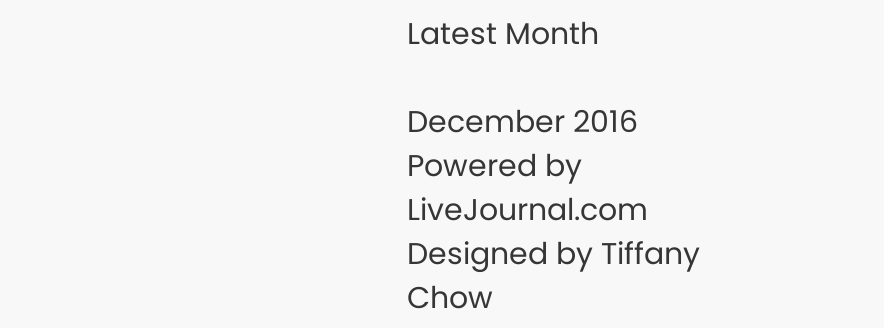Latest Month

December 2016
Powered by LiveJournal.com
Designed by Tiffany Chow